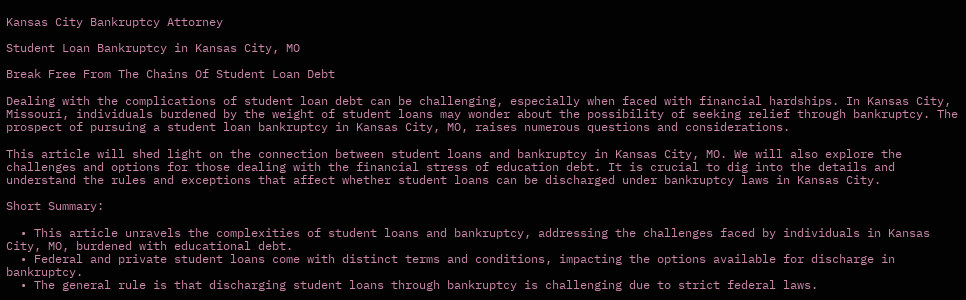Kansas City Bankruptcy Attorney

Student Loan Bankruptcy in Kansas City, MO

Break Free From The Chains Of Student Loan Debt

Dealing with the complications of student loan debt can be challenging, especially when faced with financial hardships. In Kansas City, Missouri, individuals burdened by the weight of student loans may wonder about the possibility of seeking relief through bankruptcy. The prospect of pursuing a student loan bankruptcy in Kansas City, MO, raises numerous questions and considerations.

This article will shed light on the connection between student loans and bankruptcy in Kansas City, MO. We will also explore the challenges and options for those dealing with the financial stress of education debt. It is crucial to dig into the details and understand the rules and exceptions that affect whether student loans can be discharged under bankruptcy laws in Kansas City.

Short Summary:

  • This article unravels the complexities of student loans and bankruptcy, addressing the challenges faced by individuals in Kansas City, MO, burdened with educational debt.
  • Federal and private student loans come with distinct terms and conditions, impacting the options available for discharge in bankruptcy.
  • The general rule is that discharging student loans through bankruptcy is challenging due to strict federal laws.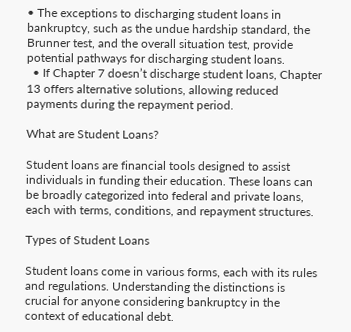• The exceptions to discharging student loans in bankruptcy, such as the undue hardship standard, the Brunner test, and the overall situation test, provide potential pathways for discharging student loans.
  • If Chapter 7 doesn’t discharge student loans, Chapter 13 offers alternative solutions, allowing reduced payments during the repayment period.

What are Student Loans?

Student loans are financial tools designed to assist individuals in funding their education. These loans can be broadly categorized into federal and private loans, each with terms, conditions, and repayment structures.

Types of Student Loans

Student loans come in various forms, each with its rules and regulations. Understanding the distinctions is crucial for anyone considering bankruptcy in the context of educational debt.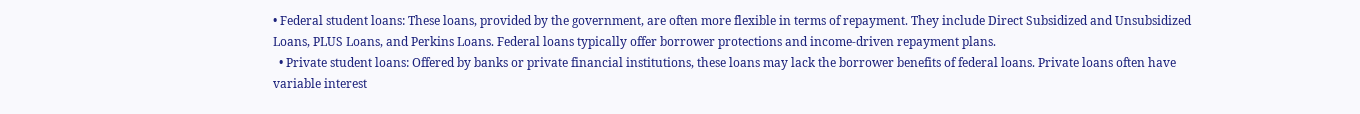• Federal student loans: These loans, provided by the government, are often more flexible in terms of repayment. They include Direct Subsidized and Unsubsidized Loans, PLUS Loans, and Perkins Loans. Federal loans typically offer borrower protections and income-driven repayment plans.
  • Private student loans: Offered by banks or private financial institutions, these loans may lack the borrower benefits of federal loans. Private loans often have variable interest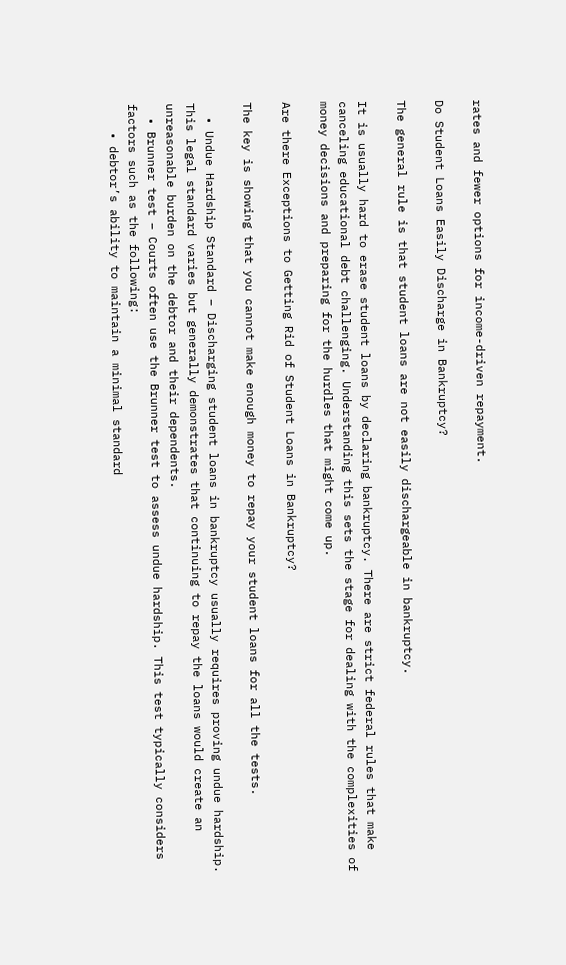rates and fewer options for income-driven repayment.

Do Student Loans Easily Discharge in Bankruptcy?

The general rule is that student loans are not easily dischargeable in bankruptcy.

It is usually hard to erase student loans by declaring bankruptcy. There are strict federal rules that make canceling educational debt challenging. Understanding this sets the stage for dealing with the complexities of money decisions and preparing for the hurdles that might come up.

Are there Exceptions to Getting Rid of Student Loans in Bankruptcy?

The key is showing that you cannot make enough money to repay your student loans for all the tests.

  • Undue Hardship Standard – Discharging student loans in bankruptcy usually requires proving undue hardship. This legal standard varies but generally demonstrates that continuing to repay the loans would create an unreasonable burden on the debtor and their dependents.
  • Brunner test – Courts often use the Brunner test to assess undue hardship. This test typically considers factors such as the following:
    • debtor’s ability to maintain a minimal standard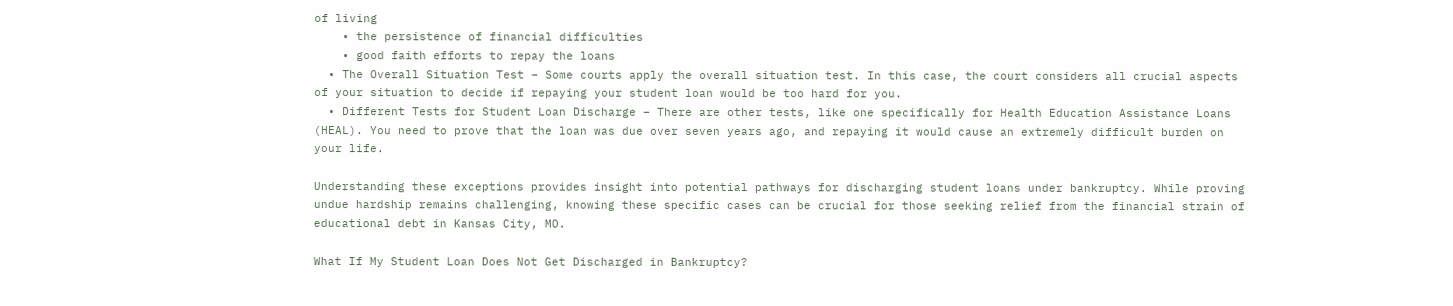of living
    • the persistence of financial difficulties
    • good faith efforts to repay the loans
  • The Overall Situation Test – Some courts apply the overall situation test. In this case, the court considers all crucial aspects of your situation to decide if repaying your student loan would be too hard for you.
  • Different Tests for Student Loan Discharge – There are other tests, like one specifically for Health Education Assistance Loans (HEAL). You need to prove that the loan was due over seven years ago, and repaying it would cause an extremely difficult burden on your life.

Understanding these exceptions provides insight into potential pathways for discharging student loans under bankruptcy. While proving undue hardship remains challenging, knowing these specific cases can be crucial for those seeking relief from the financial strain of educational debt in Kansas City, MO.

What If My Student Loan Does Not Get Discharged in Bankruptcy?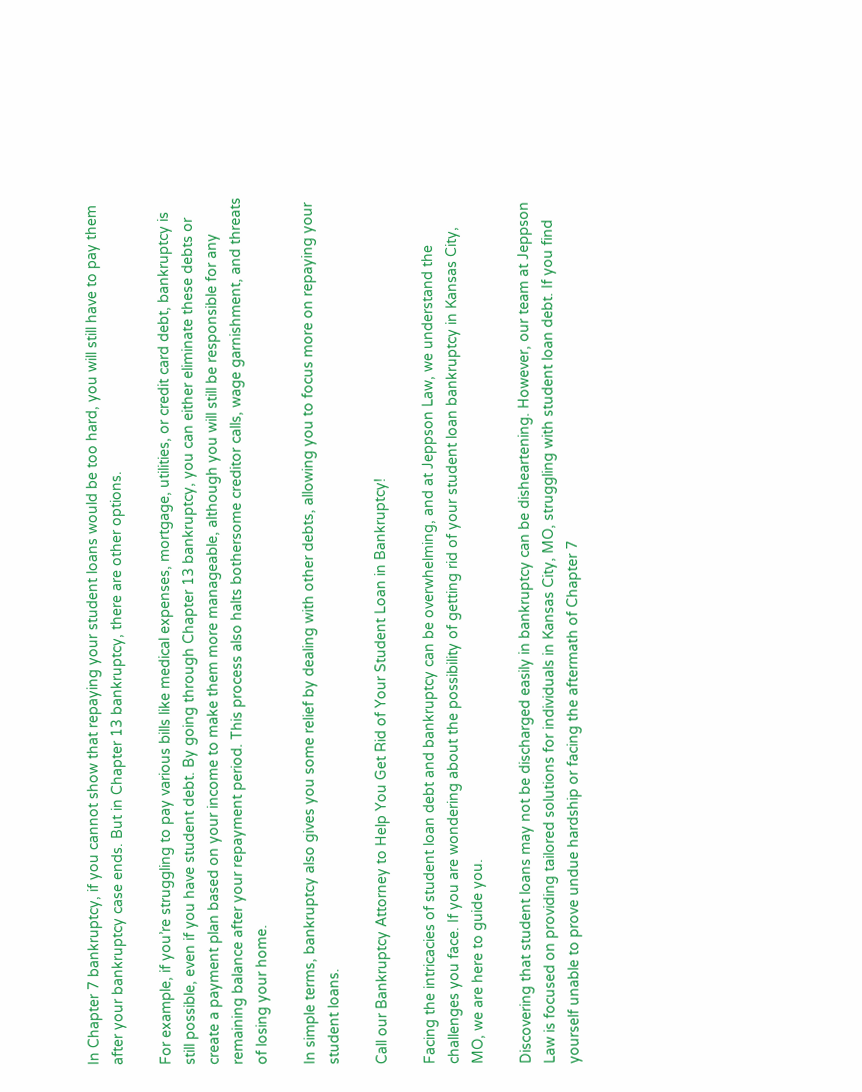In Chapter 7 bankruptcy, if you cannot show that repaying your student loans would be too hard, you will still have to pay them after your bankruptcy case ends. But in Chapter 13 bankruptcy, there are other options.

For example, if you’re struggling to pay various bills like medical expenses, mortgage, utilities, or credit card debt, bankruptcy is still possible, even if you have student debt. By going through Chapter 13 bankruptcy, you can either eliminate these debts or create a payment plan based on your income to make them more manageable, although you will still be responsible for any remaining balance after your repayment period. This process also halts bothersome creditor calls, wage garnishment, and threats of losing your home.

In simple terms, bankruptcy also gives you some relief by dealing with other debts, allowing you to focus more on repaying your student loans.

Call our Bankruptcy Attorney to Help You Get Rid of Your Student Loan in Bankruptcy!

Facing the intricacies of student loan debt and bankruptcy can be overwhelming, and at Jeppson Law, we understand the challenges you face. If you are wondering about the possibility of getting rid of your student loan bankruptcy in Kansas City, MO, we are here to guide you.

Discovering that student loans may not be discharged easily in bankruptcy can be disheartening. However, our team at Jeppson Law is focused on providing tailored solutions for individuals in Kansas City, MO, struggling with student loan debt. If you find yourself unable to prove undue hardship or facing the aftermath of Chapter 7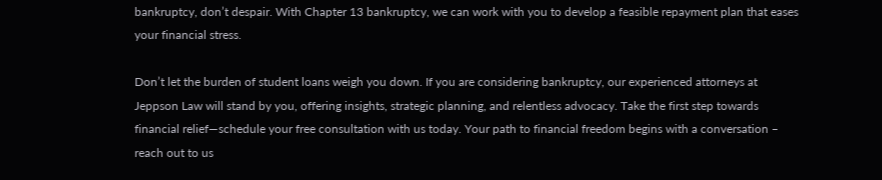bankruptcy, don’t despair. With Chapter 13 bankruptcy, we can work with you to develop a feasible repayment plan that eases your financial stress.

Don’t let the burden of student loans weigh you down. If you are considering bankruptcy, our experienced attorneys at Jeppson Law will stand by you, offering insights, strategic planning, and relentless advocacy. Take the first step towards financial relief—schedule your free consultation with us today. Your path to financial freedom begins with a conversation – reach out to us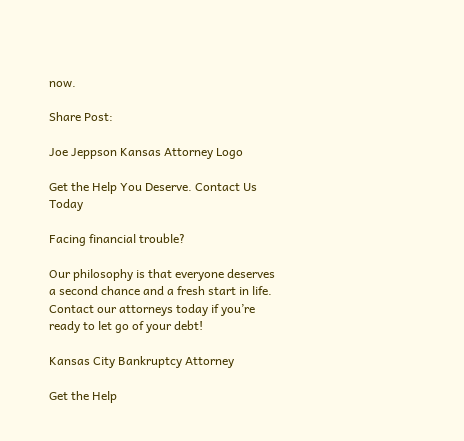now.

Share Post:

Joe Jeppson Kansas Attorney Logo

Get the Help You Deserve. Contact Us Today

Facing financial trouble?

Our philosophy is that everyone deserves a second chance and a fresh start in life. Contact our attorneys today if you’re ready to let go of your debt!

Kansas City Bankruptcy Attorney

Get the Help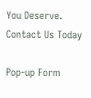You Deserve. Contact Us Today

Pop-up Form